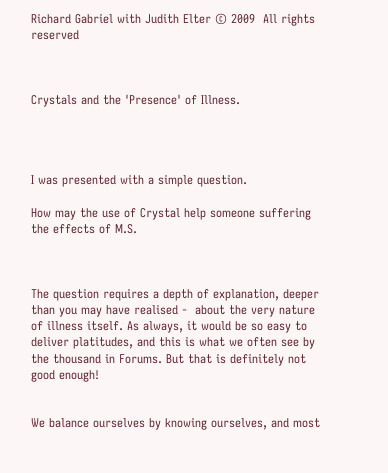Richard Gabriel with Judith Elter © 2009  All rights reserved



Crystals and the 'Presence' of Illness.




I was presented with a simple question.

How may the use of Crystal help someone suffering the effects of M.S.



The question requires a depth of explanation, deeper than you may have realised -  about the very nature of illness itself. As always, it would be so easy to deliver platitudes, and this is what we often see by the thousand in Forums. But that is definitely not good enough!


We balance ourselves by knowing ourselves, and most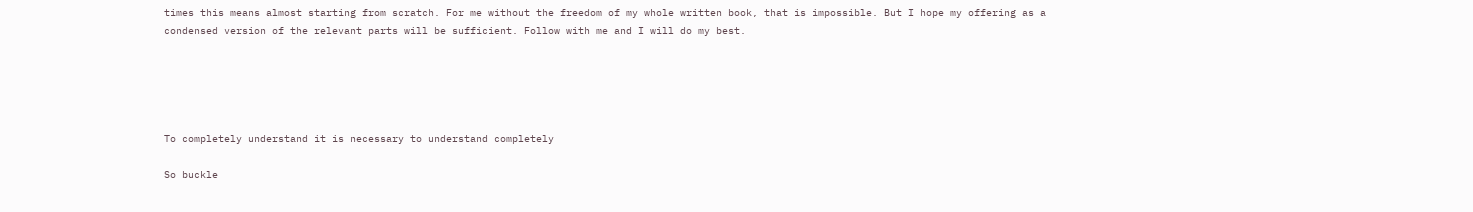times this means almost starting from scratch. For me without the freedom of my whole written book, that is impossible. But I hope my offering as a condensed version of the relevant parts will be sufficient. Follow with me and I will do my best.





To completely understand it is necessary to understand completely

So buckle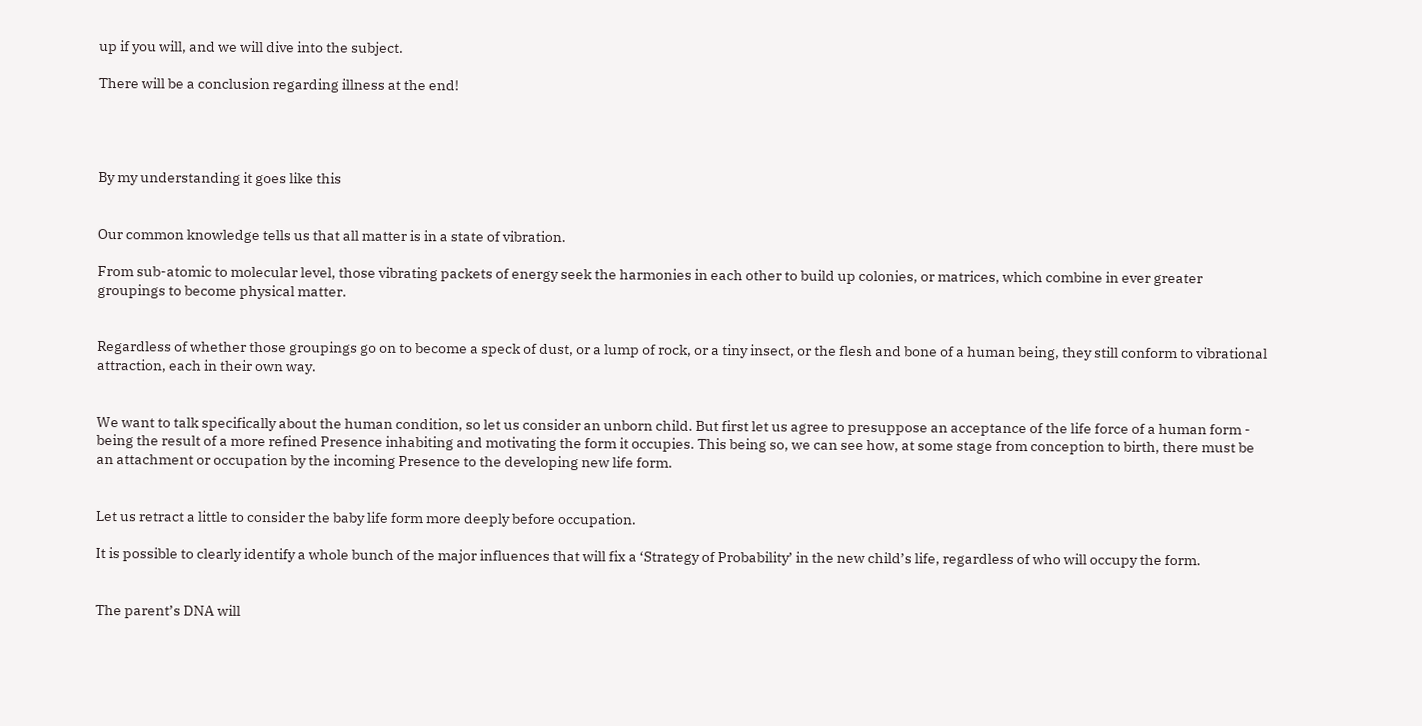up if you will, and we will dive into the subject.

There will be a conclusion regarding illness at the end!




By my understanding it goes like this


Our common knowledge tells us that all matter is in a state of vibration.

From sub-atomic to molecular level, those vibrating packets of energy seek the harmonies in each other to build up colonies, or matrices, which combine in ever greater groupings to become physical matter.


Regardless of whether those groupings go on to become a speck of dust, or a lump of rock, or a tiny insect, or the flesh and bone of a human being, they still conform to vibrational attraction, each in their own way.


We want to talk specifically about the human condition, so let us consider an unborn child. But first let us agree to presuppose an acceptance of the life force of a human form - being the result of a more refined Presence inhabiting and motivating the form it occupies. This being so, we can see how, at some stage from conception to birth, there must be an attachment or occupation by the incoming Presence to the developing new life form.


Let us retract a little to consider the baby life form more deeply before occupation.

It is possible to clearly identify a whole bunch of the major influences that will fix a ‘Strategy of Probability’ in the new child’s life, regardless of who will occupy the form.


The parent’s DNA will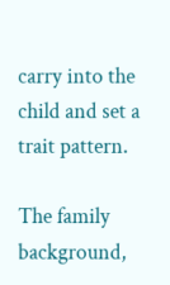carry into the child and set a trait pattern.

The family background,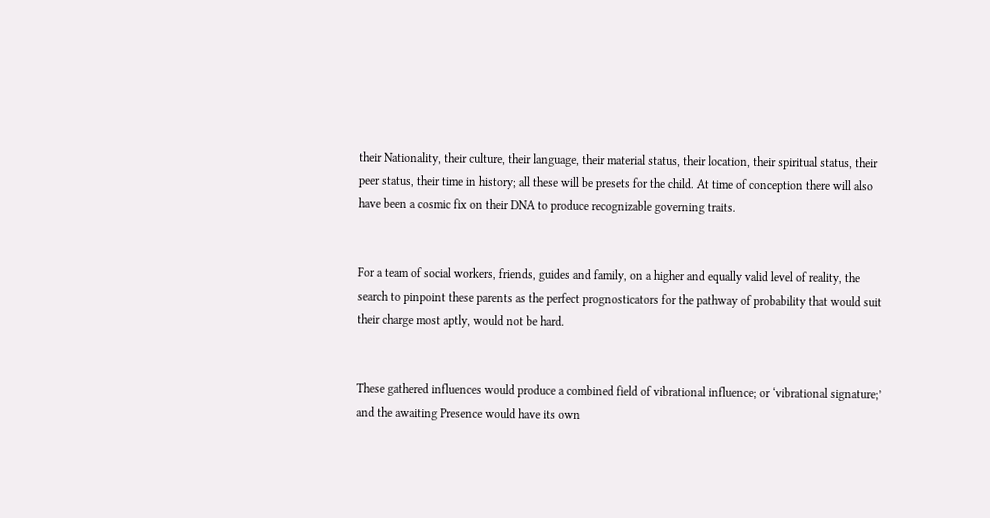their Nationality, their culture, their language, their material status, their location, their spiritual status, their peer status, their time in history; all these will be presets for the child. At time of conception there will also have been a cosmic fix on their DNA to produce recognizable governing traits.


For a team of social workers, friends, guides and family, on a higher and equally valid level of reality, the search to pinpoint these parents as the perfect prognosticators for the pathway of probability that would suit their charge most aptly, would not be hard.


These gathered influences would produce a combined field of vibrational influence; or ‘vibrational signature;’ and the awaiting Presence would have its own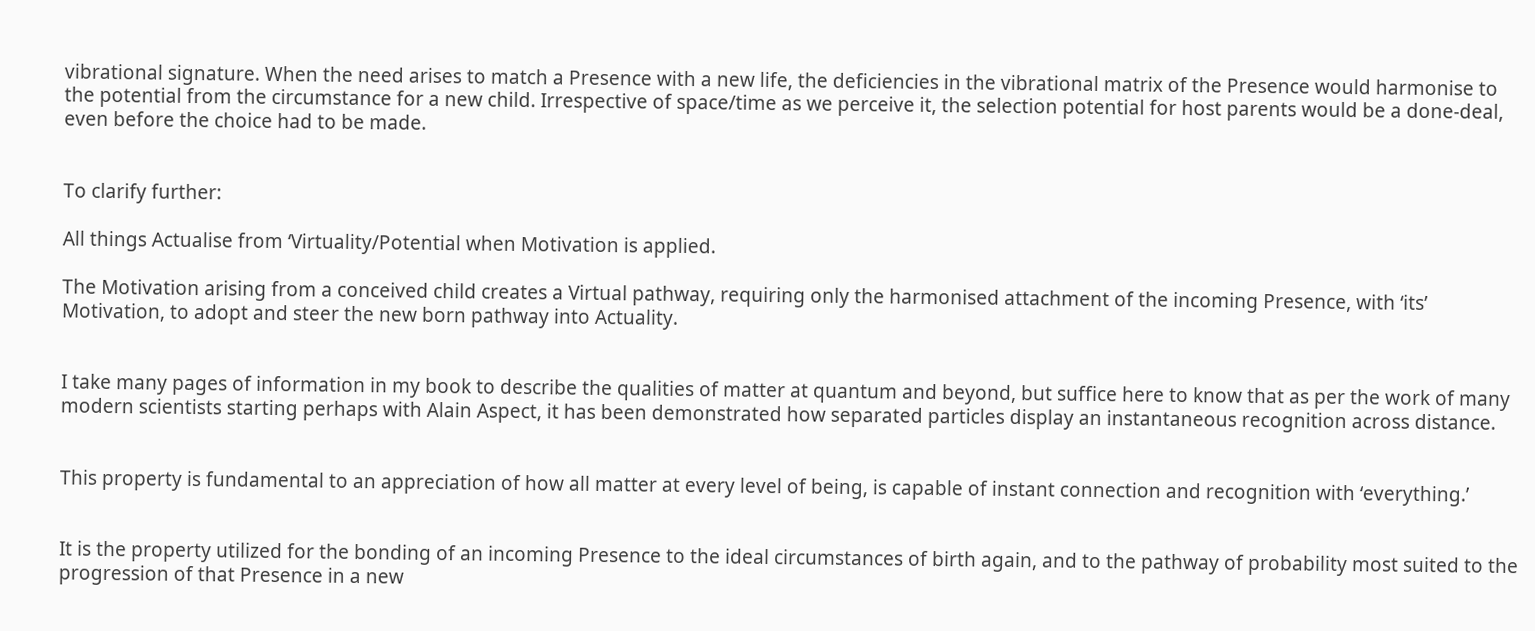vibrational signature. When the need arises to match a Presence with a new life, the deficiencies in the vibrational matrix of the Presence would harmonise to the potential from the circumstance for a new child. Irrespective of space/time as we perceive it, the selection potential for host parents would be a done-deal, even before the choice had to be made.


To clarify further:

All things Actualise from ‘Virtuality/Potential when Motivation is applied.

The Motivation arising from a conceived child creates a Virtual pathway, requiring only the harmonised attachment of the incoming Presence, with ‘its’ Motivation, to adopt and steer the new born pathway into Actuality.


I take many pages of information in my book to describe the qualities of matter at quantum and beyond, but suffice here to know that as per the work of many modern scientists starting perhaps with Alain Aspect, it has been demonstrated how separated particles display an instantaneous recognition across distance.


This property is fundamental to an appreciation of how all matter at every level of being, is capable of instant connection and recognition with ‘everything.’


It is the property utilized for the bonding of an incoming Presence to the ideal circumstances of birth again, and to the pathway of probability most suited to the progression of that Presence in a new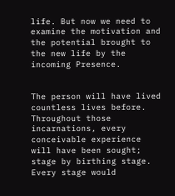life. But now we need to examine the motivation and the potential brought to the new life by the incoming Presence.


The person will have lived countless lives before. Throughout those incarnations, every conceivable experience will have been sought; stage by birthing stage. Every stage would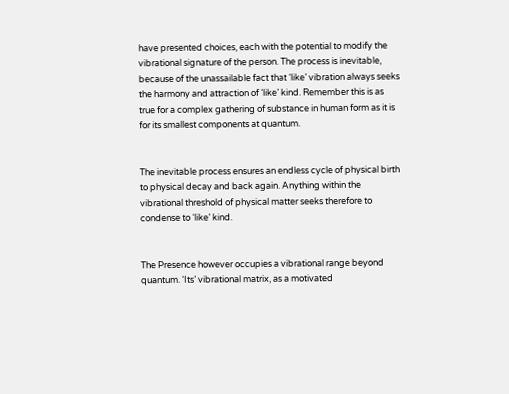have presented choices, each with the potential to modify the vibrational signature of the person. The process is inevitable, because of the unassailable fact that ‘like’ vibration always seeks the harmony and attraction of ‘like’ kind. Remember this is as true for a complex gathering of substance in human form as it is for its smallest components at quantum.


The inevitable process ensures an endless cycle of physical birth to physical decay and back again. Anything within the vibrational threshold of physical matter seeks therefore to condense to ‘like’ kind.


The Presence however occupies a vibrational range beyond quantum. ‘Its’ vibrational matrix, as a motivated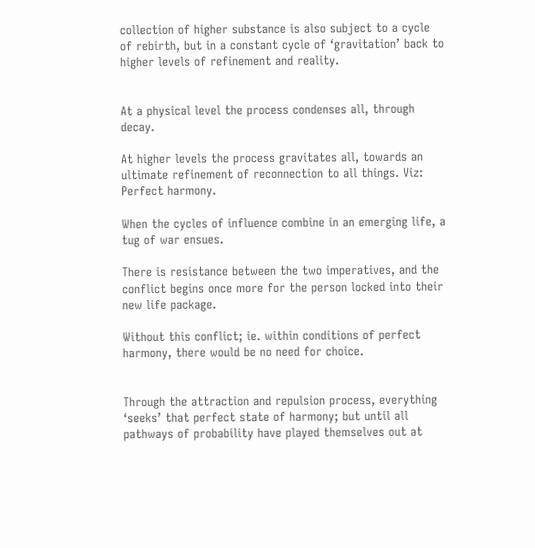collection of higher substance is also subject to a cycle of rebirth, but in a constant cycle of ‘gravitation’ back to higher levels of refinement and reality.


At a physical level the process condenses all, through decay.

At higher levels the process gravitates all, towards an ultimate refinement of reconnection to all things. Viz: Perfect harmony.

When the cycles of influence combine in an emerging life, a tug of war ensues.

There is resistance between the two imperatives, and the conflict begins once more for the person locked into their new life package.

Without this conflict; ie. within conditions of perfect harmony, there would be no need for choice.


Through the attraction and repulsion process, everything ‘seeks’ that perfect state of harmony; but until all pathways of probability have played themselves out at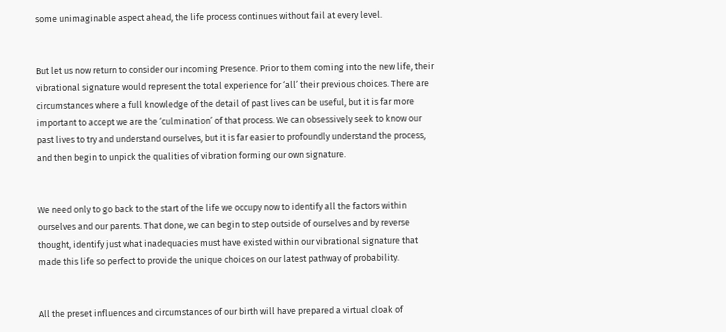some unimaginable aspect ahead, the life process continues without fail at every level.


But let us now return to consider our incoming Presence. Prior to them coming into the new life, their vibrational signature would represent the total experience for ‘all’ their previous choices. There are circumstances where a full knowledge of the detail of past lives can be useful, but it is far more important to accept we are the ‘culmination’ of that process. We can obsessively seek to know our past lives to try and understand ourselves, but it is far easier to profoundly understand the process, and then begin to unpick the qualities of vibration forming our own signature.


We need only to go back to the start of the life we occupy now to identify all the factors within ourselves and our parents. That done, we can begin to step outside of ourselves and by reverse thought, identify just what inadequacies must have existed within our vibrational signature that made this life so perfect to provide the unique choices on our latest pathway of probability.


All the preset influences and circumstances of our birth will have prepared a virtual cloak of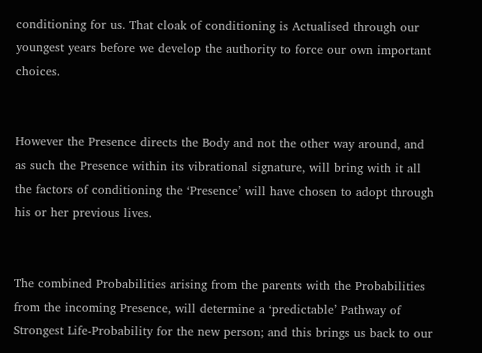conditioning for us. That cloak of conditioning is Actualised through our youngest years before we develop the authority to force our own important choices.


However the Presence directs the Body and not the other way around, and as such the Presence within its vibrational signature, will bring with it all the factors of conditioning the ‘Presence’ will have chosen to adopt through his or her previous lives.


The combined Probabilities arising from the parents with the Probabilities from the incoming Presence, will determine a ‘predictable’ Pathway of Strongest Life-Probability for the new person; and this brings us back to our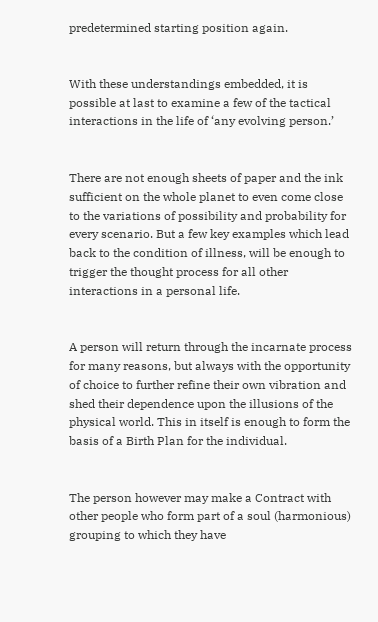predetermined starting position again.


With these understandings embedded, it is possible at last to examine a few of the tactical interactions in the life of ‘any evolving person.’


There are not enough sheets of paper and the ink sufficient on the whole planet to even come close to the variations of possibility and probability for every scenario. But a few key examples which lead back to the condition of illness, will be enough to trigger the thought process for all other interactions in a personal life.


A person will return through the incarnate process for many reasons, but always with the opportunity of choice to further refine their own vibration and shed their dependence upon the illusions of the physical world. This in itself is enough to form the basis of a Birth Plan for the individual.


The person however may make a Contract with other people who form part of a soul (harmonious) grouping to which they have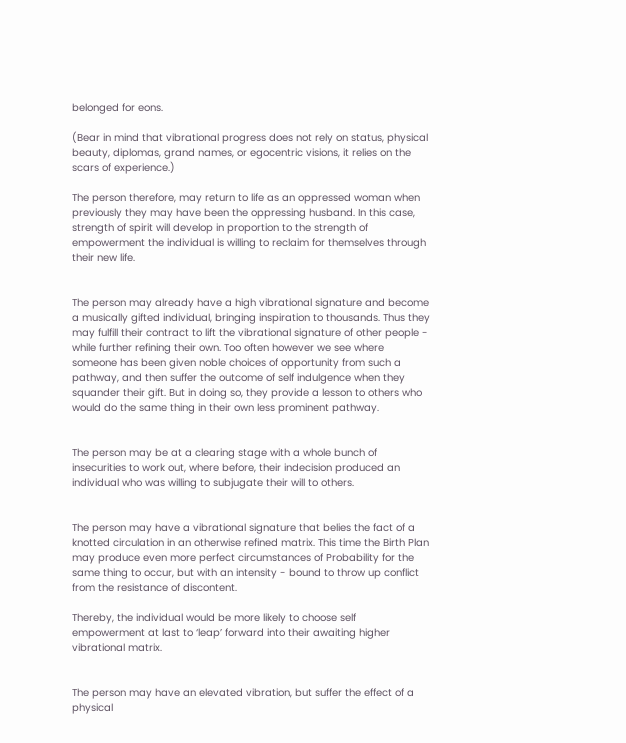belonged for eons.

(Bear in mind that vibrational progress does not rely on status, physical beauty, diplomas, grand names, or egocentric visions, it relies on the scars of experience.)

The person therefore, may return to life as an oppressed woman when previously they may have been the oppressing husband. In this case, strength of spirit will develop in proportion to the strength of empowerment the individual is willing to reclaim for themselves through their new life.


The person may already have a high vibrational signature and become a musically gifted individual, bringing inspiration to thousands. Thus they may fulfill their contract to lift the vibrational signature of other people - while further refining their own. Too often however we see where someone has been given noble choices of opportunity from such a pathway, and then suffer the outcome of self indulgence when they squander their gift. But in doing so, they provide a lesson to others who would do the same thing in their own less prominent pathway.


The person may be at a clearing stage with a whole bunch of insecurities to work out, where before, their indecision produced an individual who was willing to subjugate their will to others.


The person may have a vibrational signature that belies the fact of a knotted circulation in an otherwise refined matrix. This time the Birth Plan may produce even more perfect circumstances of Probability for the same thing to occur, but with an intensity - bound to throw up conflict from the resistance of discontent.

Thereby, the individual would be more likely to choose self empowerment at last to ‘leap’ forward into their awaiting higher vibrational matrix.


The person may have an elevated vibration, but suffer the effect of a physical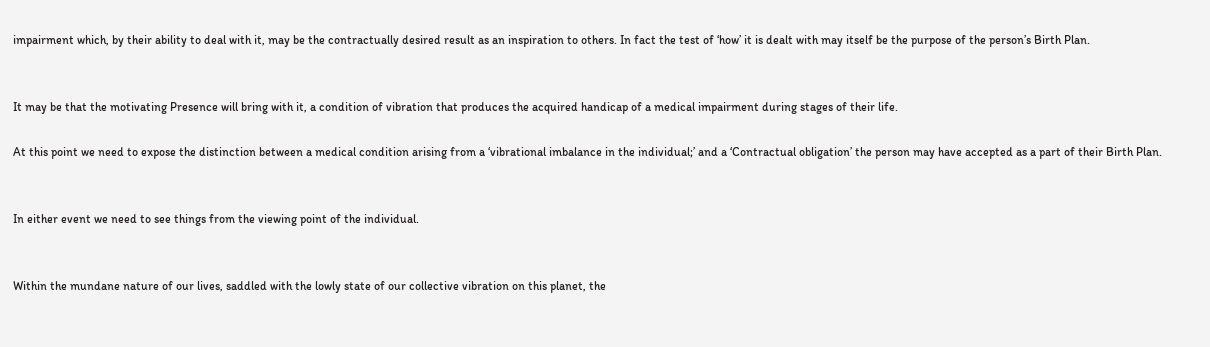impairment which, by their ability to deal with it, may be the contractually desired result as an inspiration to others. In fact the test of ‘how’ it is dealt with may itself be the purpose of the person’s Birth Plan.


It may be that the motivating Presence will bring with it, a condition of vibration that produces the acquired handicap of a medical impairment during stages of their life.

At this point we need to expose the distinction between a medical condition arising from a ‘vibrational imbalance in the individual;’ and a ‘Contractual obligation’ the person may have accepted as a part of their Birth Plan.


In either event we need to see things from the viewing point of the individual.


Within the mundane nature of our lives, saddled with the lowly state of our collective vibration on this planet, the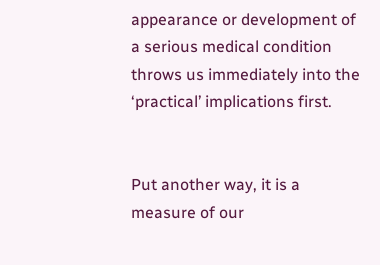appearance or development of a serious medical condition throws us immediately into the ‘practical’ implications first.


Put another way, it is a measure of our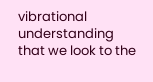vibrational understanding that we look to the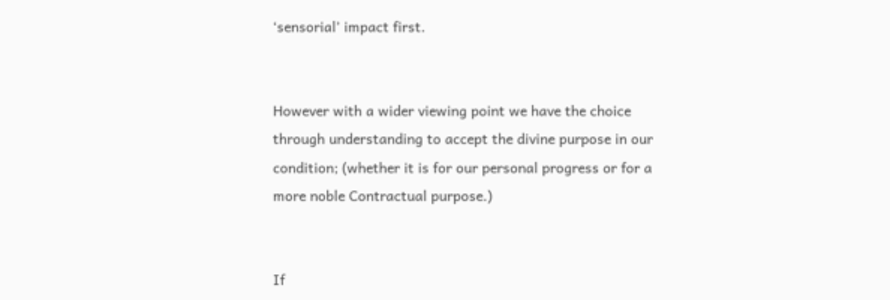‘sensorial’ impact first.


However with a wider viewing point we have the choice through understanding to accept the divine purpose in our condition; (whether it is for our personal progress or for a more noble Contractual purpose.)


If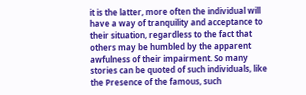it is the latter, more often the individual will have a way of tranquility and acceptance to their situation, regardless to the fact that others may be humbled by the apparent awfulness of their impairment. So many stories can be quoted of such individuals, like the Presence of the famous, such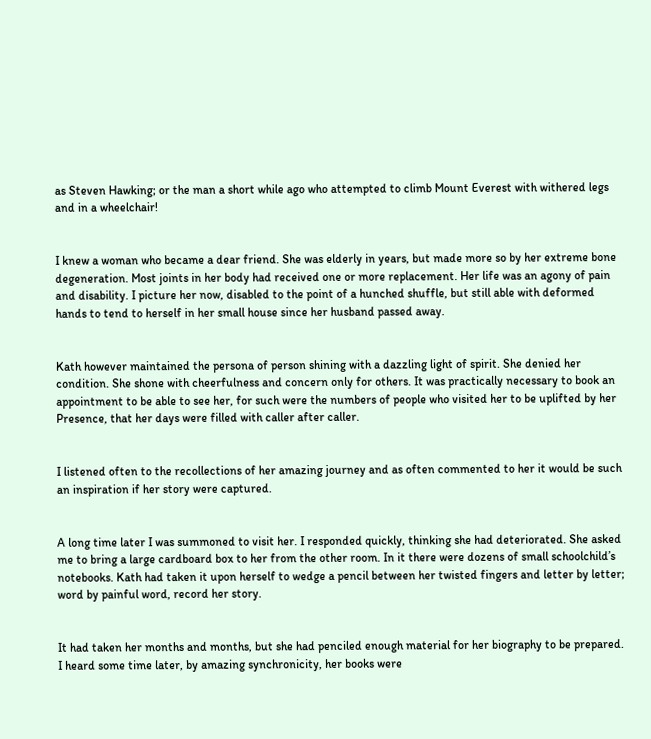as Steven Hawking; or the man a short while ago who attempted to climb Mount Everest with withered legs and in a wheelchair!


I knew a woman who became a dear friend. She was elderly in years, but made more so by her extreme bone degeneration. Most joints in her body had received one or more replacement. Her life was an agony of pain and disability. I picture her now, disabled to the point of a hunched shuffle, but still able with deformed hands to tend to herself in her small house since her husband passed away.


Kath however maintained the persona of person shining with a dazzling light of spirit. She denied her condition. She shone with cheerfulness and concern only for others. It was practically necessary to book an appointment to be able to see her, for such were the numbers of people who visited her to be uplifted by her Presence, that her days were filled with caller after caller.


I listened often to the recollections of her amazing journey and as often commented to her it would be such an inspiration if her story were captured.


A long time later I was summoned to visit her. I responded quickly, thinking she had deteriorated. She asked me to bring a large cardboard box to her from the other room. In it there were dozens of small schoolchild’s notebooks. Kath had taken it upon herself to wedge a pencil between her twisted fingers and letter by letter; word by painful word, record her story.


It had taken her months and months, but she had penciled enough material for her biography to be prepared. I heard some time later, by amazing synchronicity, her books were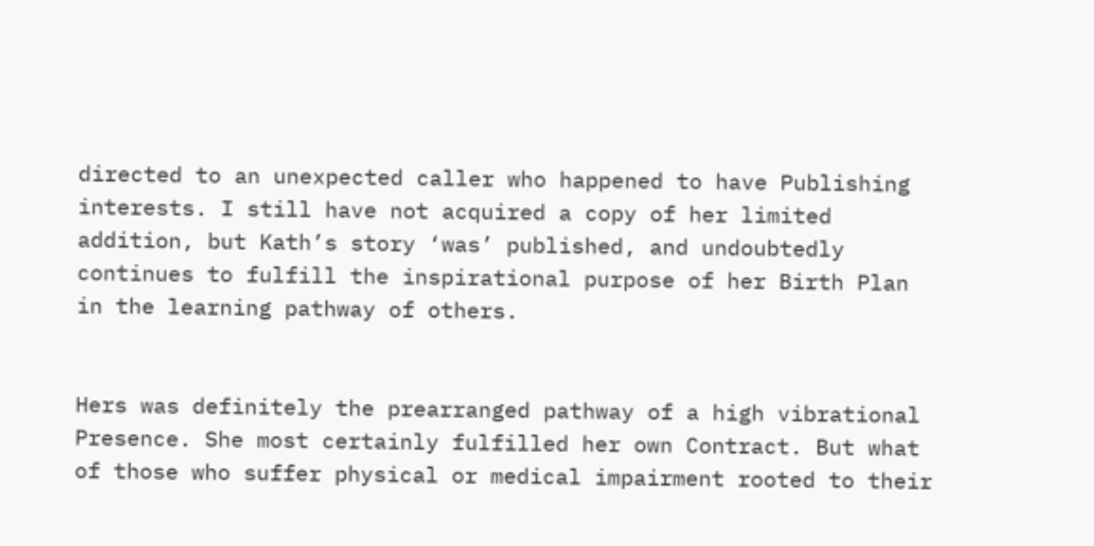directed to an unexpected caller who happened to have Publishing interests. I still have not acquired a copy of her limited addition, but Kath’s story ‘was’ published, and undoubtedly continues to fulfill the inspirational purpose of her Birth Plan in the learning pathway of others.


Hers was definitely the prearranged pathway of a high vibrational Presence. She most certainly fulfilled her own Contract. But what of those who suffer physical or medical impairment rooted to their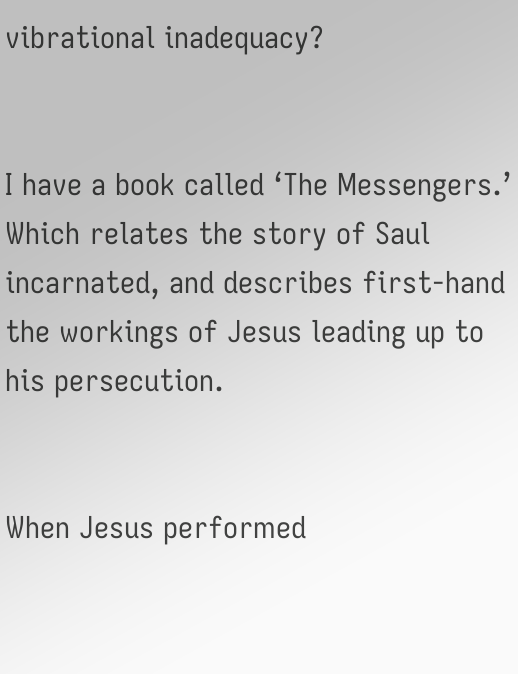vibrational inadequacy?


I have a book called ‘The Messengers.’ Which relates the story of Saul incarnated, and describes first-hand the workings of Jesus leading up to his persecution.


When Jesus performed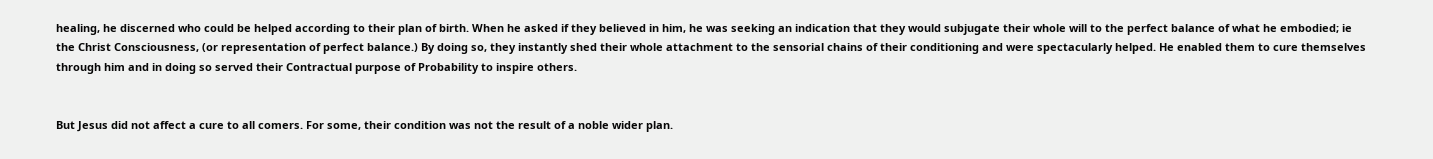healing, he discerned who could be helped according to their plan of birth. When he asked if they believed in him, he was seeking an indication that they would subjugate their whole will to the perfect balance of what he embodied; ie the Christ Consciousness, (or representation of perfect balance.) By doing so, they instantly shed their whole attachment to the sensorial chains of their conditioning and were spectacularly helped. He enabled them to cure themselves through him and in doing so served their Contractual purpose of Probability to inspire others.


But Jesus did not affect a cure to all comers. For some, their condition was not the result of a noble wider plan.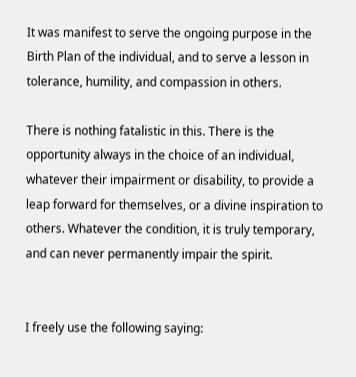It was manifest to serve the ongoing purpose in the Birth Plan of the individual, and to serve a lesson in tolerance, humility, and compassion in others.

There is nothing fatalistic in this. There is the opportunity always in the choice of an individual, whatever their impairment or disability, to provide a leap forward for themselves, or a divine inspiration to others. Whatever the condition, it is truly temporary, and can never permanently impair the spirit.


I freely use the following saying: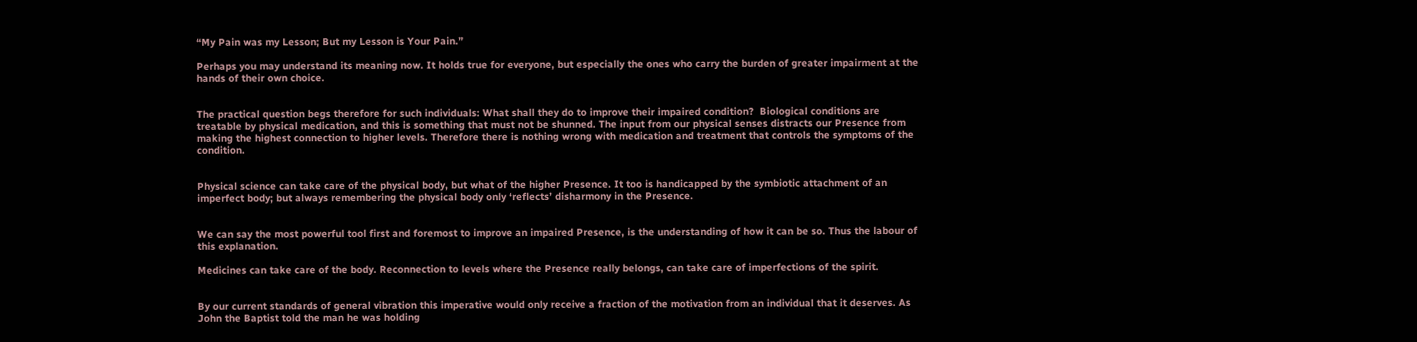“My Pain was my Lesson; But my Lesson is Your Pain.”

Perhaps you may understand its meaning now. It holds true for everyone, but especially the ones who carry the burden of greater impairment at the hands of their own choice.


The practical question begs therefore for such individuals: What shall they do to improve their impaired condition?  Biological conditions are treatable by physical medication, and this is something that must not be shunned. The input from our physical senses distracts our Presence from making the highest connection to higher levels. Therefore there is nothing wrong with medication and treatment that controls the symptoms of the condition.


Physical science can take care of the physical body, but what of the higher Presence. It too is handicapped by the symbiotic attachment of an imperfect body; but always remembering the physical body only ‘reflects’ disharmony in the Presence.


We can say the most powerful tool first and foremost to improve an impaired Presence, is the understanding of how it can be so. Thus the labour of this explanation.

Medicines can take care of the body. Reconnection to levels where the Presence really belongs, can take care of imperfections of the spirit.


By our current standards of general vibration this imperative would only receive a fraction of the motivation from an individual that it deserves. As John the Baptist told the man he was holding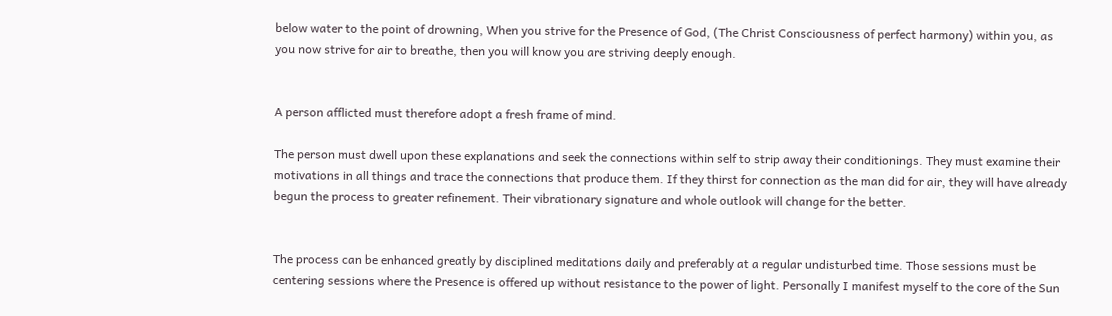below water to the point of drowning, When you strive for the Presence of God, (The Christ Consciousness of perfect harmony) within you, as you now strive for air to breathe, then you will know you are striving deeply enough.


A person afflicted must therefore adopt a fresh frame of mind.

The person must dwell upon these explanations and seek the connections within self to strip away their conditionings. They must examine their motivations in all things and trace the connections that produce them. If they thirst for connection as the man did for air, they will have already begun the process to greater refinement. Their vibrationary signature and whole outlook will change for the better.


The process can be enhanced greatly by disciplined meditations daily and preferably at a regular undisturbed time. Those sessions must be centering sessions where the Presence is offered up without resistance to the power of light. Personally I manifest myself to the core of the Sun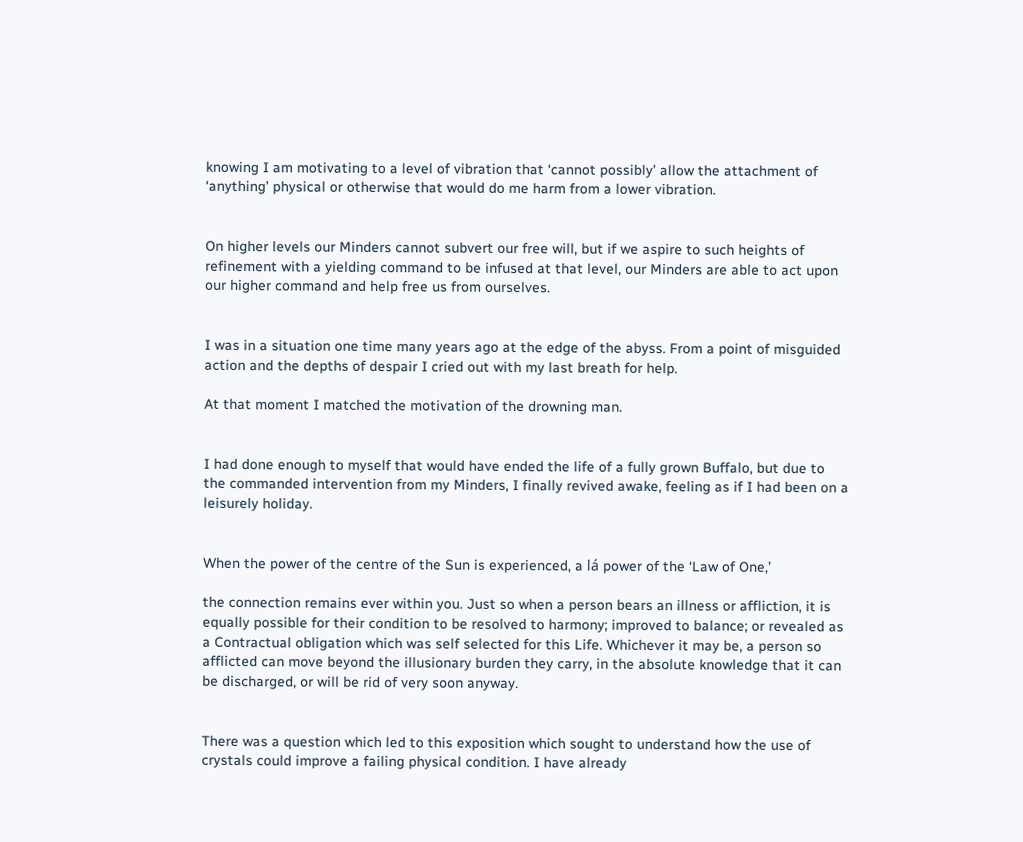knowing I am motivating to a level of vibration that ‘cannot possibly’ allow the attachment of ‘anything’ physical or otherwise that would do me harm from a lower vibration.


On higher levels our Minders cannot subvert our free will, but if we aspire to such heights of refinement with a yielding command to be infused at that level, our Minders are able to act upon our higher command and help free us from ourselves.


I was in a situation one time many years ago at the edge of the abyss. From a point of misguided action and the depths of despair I cried out with my last breath for help.

At that moment I matched the motivation of the drowning man.


I had done enough to myself that would have ended the life of a fully grown Buffalo, but due to the commanded intervention from my Minders, I finally revived awake, feeling as if I had been on a leisurely holiday.


When the power of the centre of the Sun is experienced, a lá power of the ‘Law of One,’

the connection remains ever within you. Just so when a person bears an illness or affliction, it is equally possible for their condition to be resolved to harmony; improved to balance; or revealed as a Contractual obligation which was self selected for this Life. Whichever it may be, a person so afflicted can move beyond the illusionary burden they carry, in the absolute knowledge that it can be discharged, or will be rid of very soon anyway.


There was a question which led to this exposition which sought to understand how the use of crystals could improve a failing physical condition. I have already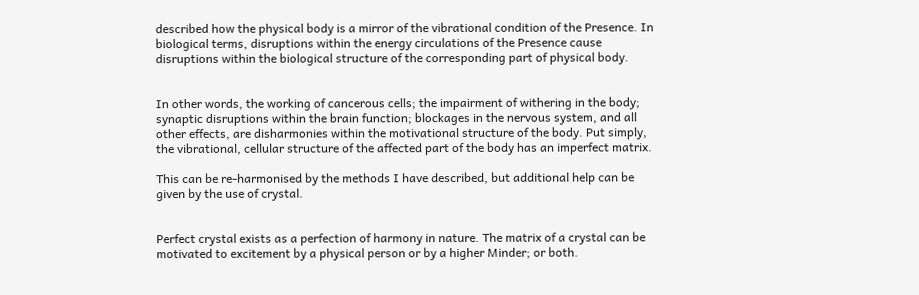described how the physical body is a mirror of the vibrational condition of the Presence. In biological terms, disruptions within the energy circulations of the Presence cause disruptions within the biological structure of the corresponding part of physical body.


In other words, the working of cancerous cells; the impairment of withering in the body; synaptic disruptions within the brain function; blockages in the nervous system, and all other effects, are disharmonies within the motivational structure of the body. Put simply, the vibrational, cellular structure of the affected part of the body has an imperfect matrix.

This can be re-harmonised by the methods I have described, but additional help can be given by the use of crystal.


Perfect crystal exists as a perfection of harmony in nature. The matrix of a crystal can be motivated to excitement by a physical person or by a higher Minder; or both.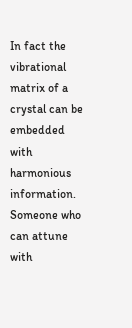In fact the vibrational matrix of a crystal can be embedded with harmonious information. Someone who can attune with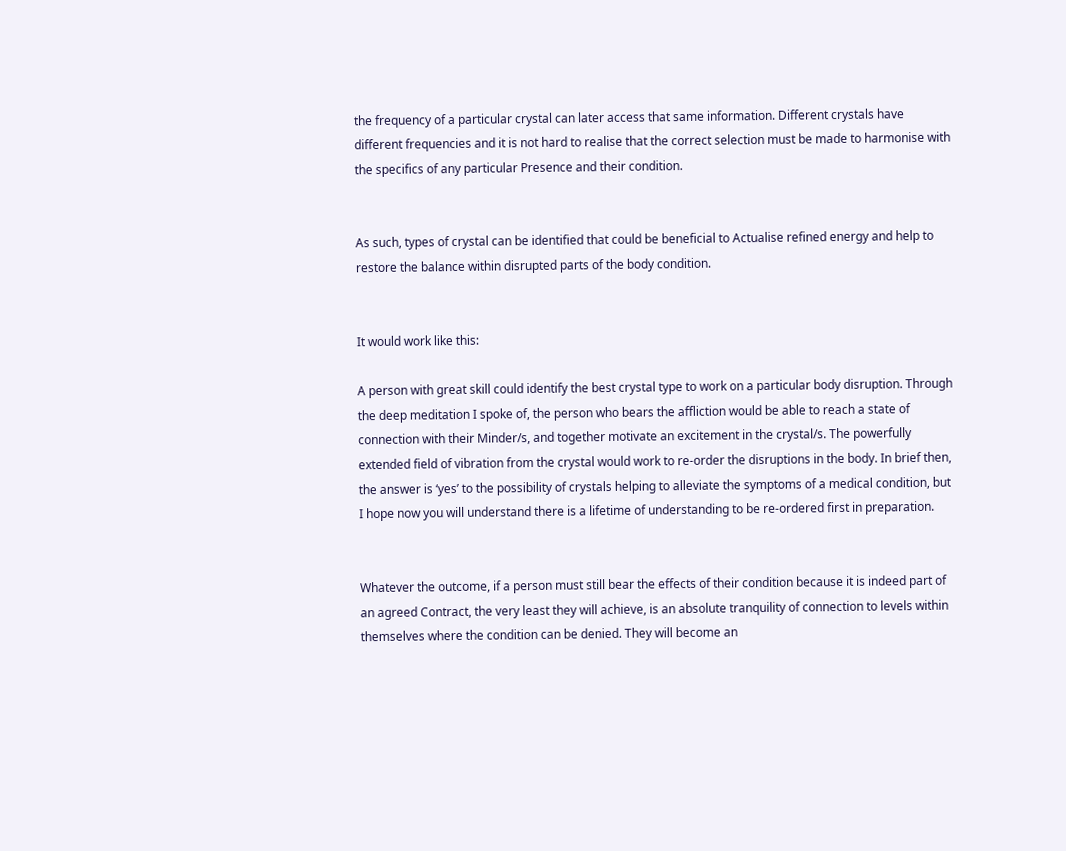the frequency of a particular crystal can later access that same information. Different crystals have different frequencies and it is not hard to realise that the correct selection must be made to harmonise with the specifics of any particular Presence and their condition.


As such, types of crystal can be identified that could be beneficial to Actualise refined energy and help to restore the balance within disrupted parts of the body condition.


It would work like this:

A person with great skill could identify the best crystal type to work on a particular body disruption. Through the deep meditation I spoke of, the person who bears the affliction would be able to reach a state of connection with their Minder/s, and together motivate an excitement in the crystal/s. The powerfully extended field of vibration from the crystal would work to re-order the disruptions in the body. In brief then, the answer is ‘yes’ to the possibility of crystals helping to alleviate the symptoms of a medical condition, but I hope now you will understand there is a lifetime of understanding to be re-ordered first in preparation.


Whatever the outcome, if a person must still bear the effects of their condition because it is indeed part of an agreed Contract, the very least they will achieve, is an absolute tranquility of connection to levels within themselves where the condition can be denied. They will become an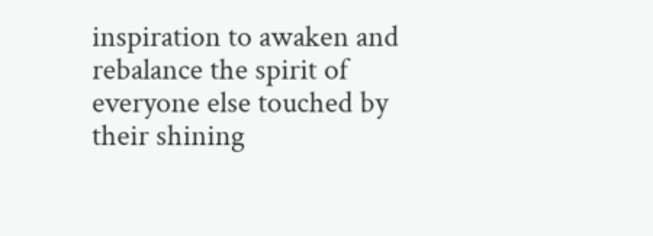inspiration to awaken and rebalance the spirit of everyone else touched by their shining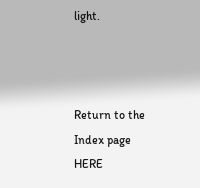light.



Return to the Index page    HERE